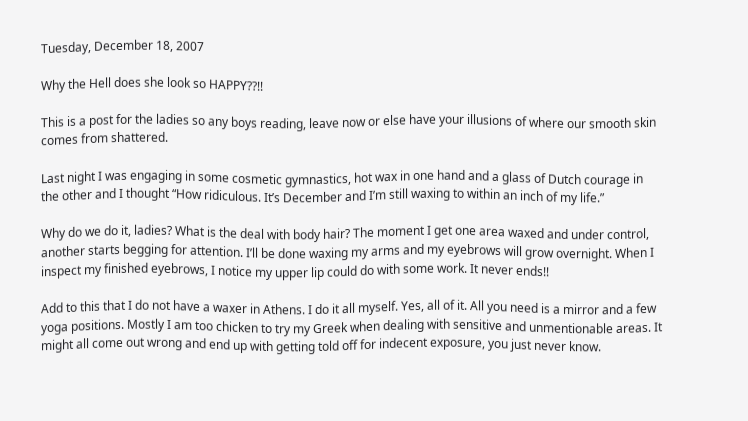Tuesday, December 18, 2007

Why the Hell does she look so HAPPY??!!

This is a post for the ladies so any boys reading, leave now or else have your illusions of where our smooth skin comes from shattered.

Last night I was engaging in some cosmetic gymnastics, hot wax in one hand and a glass of Dutch courage in the other and I thought “How ridiculous. It’s December and I’m still waxing to within an inch of my life.”

Why do we do it, ladies? What is the deal with body hair? The moment I get one area waxed and under control, another starts begging for attention. I’ll be done waxing my arms and my eyebrows will grow overnight. When I inspect my finished eyebrows, I notice my upper lip could do with some work. It never ends!!

Add to this that I do not have a waxer in Athens. I do it all myself. Yes, all of it. All you need is a mirror and a few yoga positions. Mostly I am too chicken to try my Greek when dealing with sensitive and unmentionable areas. It might all come out wrong and end up with getting told off for indecent exposure, you just never know.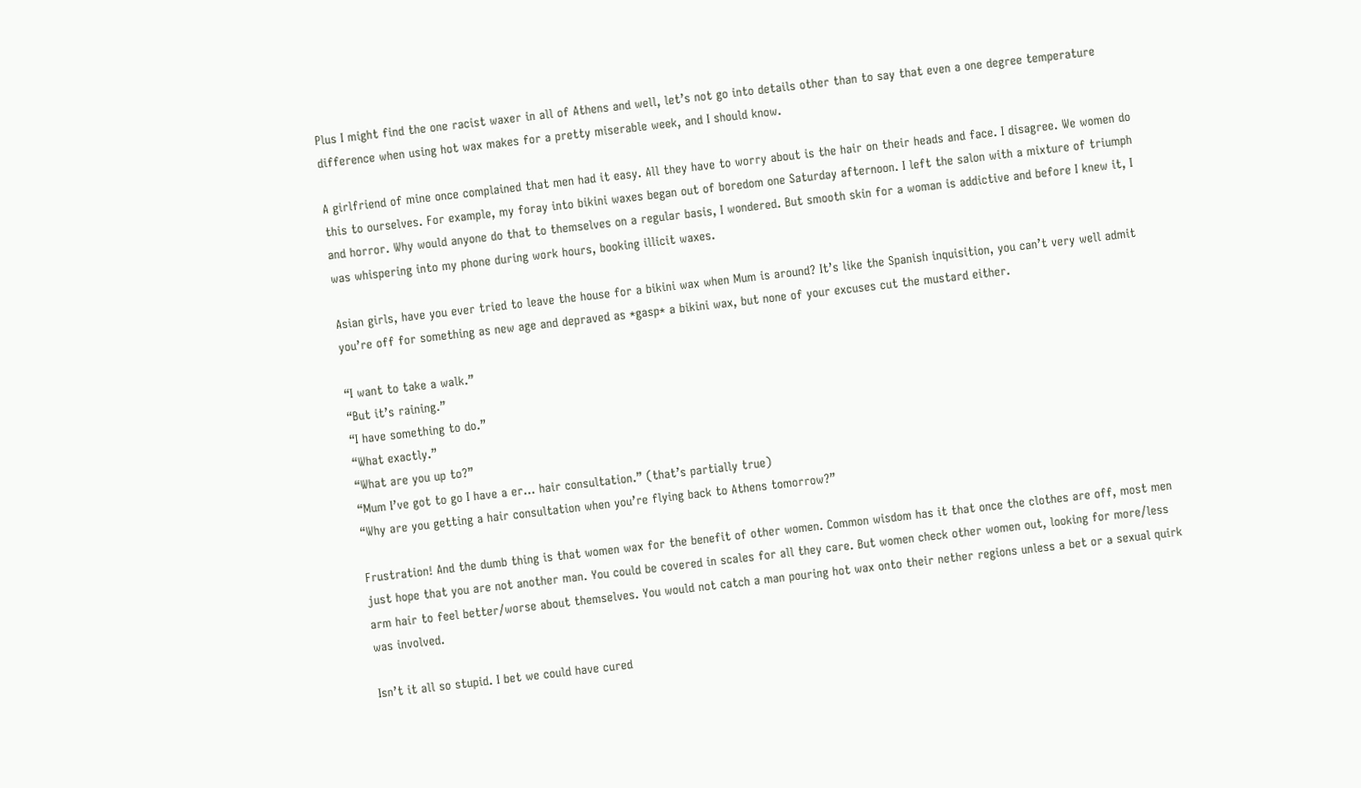Plus I might find the one racist waxer in all of Athens and well, let’s not go into details other than to say that even a one degree temperature difference when using hot wax makes for a pretty miserable week, and I should know.

A girlfriend of mine once complained that men had it easy. All they have to worry about is the hair on their heads and face. I disagree. We women do this to ourselves. For example, my foray into bikini waxes began out of boredom one Saturday afternoon. I left the salon with a mixture of triumph and horror. Why would anyone do that to themselves on a regular basis, I wondered. But smooth skin for a woman is addictive and before I knew it, I was whispering into my phone during work hours, booking illicit waxes.

Asian girls, have you ever tried to leave the house for a bikini wax when Mum is around? It’s like the Spanish inquisition, you can’t very well admit you’re off for something as new age and depraved as *gasp* a bikini wax, but none of your excuses cut the mustard either.

“I want to take a walk.”
“But it’s raining.”
“I have something to do.”
“What exactly.”
“What are you up to?”
“Mum I’ve got to go I have a er… hair consultation.” (that’s partially true)
“Why are you getting a hair consultation when you’re flying back to Athens tomorrow?”

Frustration! And the dumb thing is that women wax for the benefit of other women. Common wisdom has it that once the clothes are off, most men just hope that you are not another man. You could be covered in scales for all they care. But women check other women out, looking for more/less arm hair to feel better/worse about themselves. You would not catch a man pouring hot wax onto their nether regions unless a bet or a sexual quirk was involved.

Isn’t it all so stupid. I bet we could have cured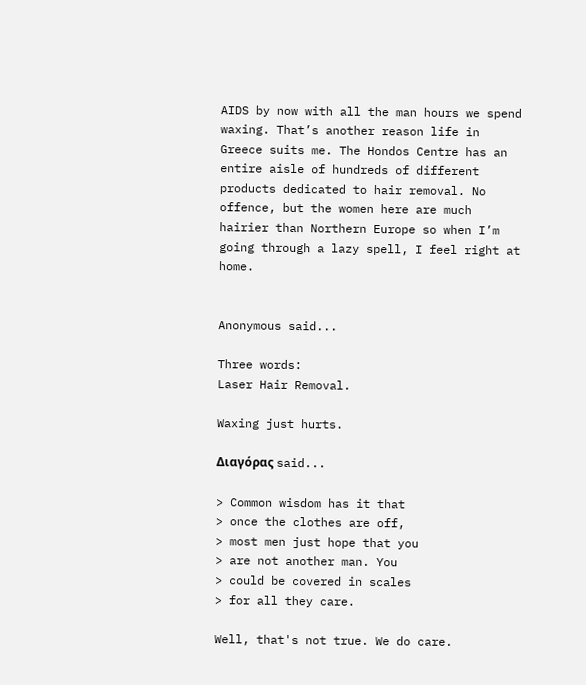AIDS by now with all the man hours we spend waxing. That’s another reason life in Greece suits me. The Hondos Centre has an entire aisle of hundreds of different products dedicated to hair removal. No offence, but the women here are much hairier than Northern Europe so when I’m going through a lazy spell, I feel right at home.


Anonymous said...

Three words:
Laser Hair Removal.

Waxing just hurts.

Διαγόρας said...

> Common wisdom has it that
> once the clothes are off,
> most men just hope that you
> are not another man. You
> could be covered in scales
> for all they care.

Well, that's not true. We do care.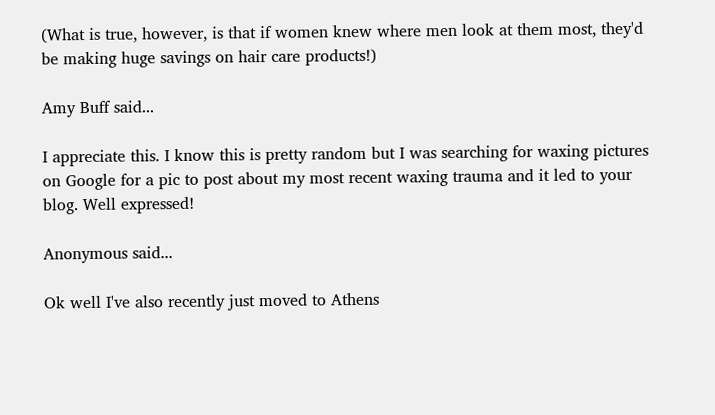(What is true, however, is that if women knew where men look at them most, they'd be making huge savings on hair care products!)

Amy Buff said...

I appreciate this. I know this is pretty random but I was searching for waxing pictures on Google for a pic to post about my most recent waxing trauma and it led to your blog. Well expressed!

Anonymous said...

Ok well I've also recently just moved to Athens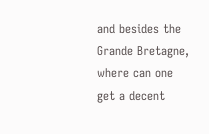and besides the Grande Bretagne, where can one get a decent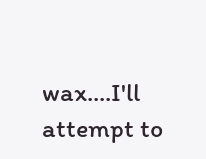wax....I'll attempt to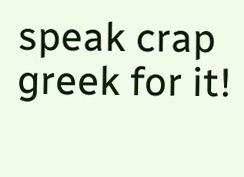speak crap greek for it!